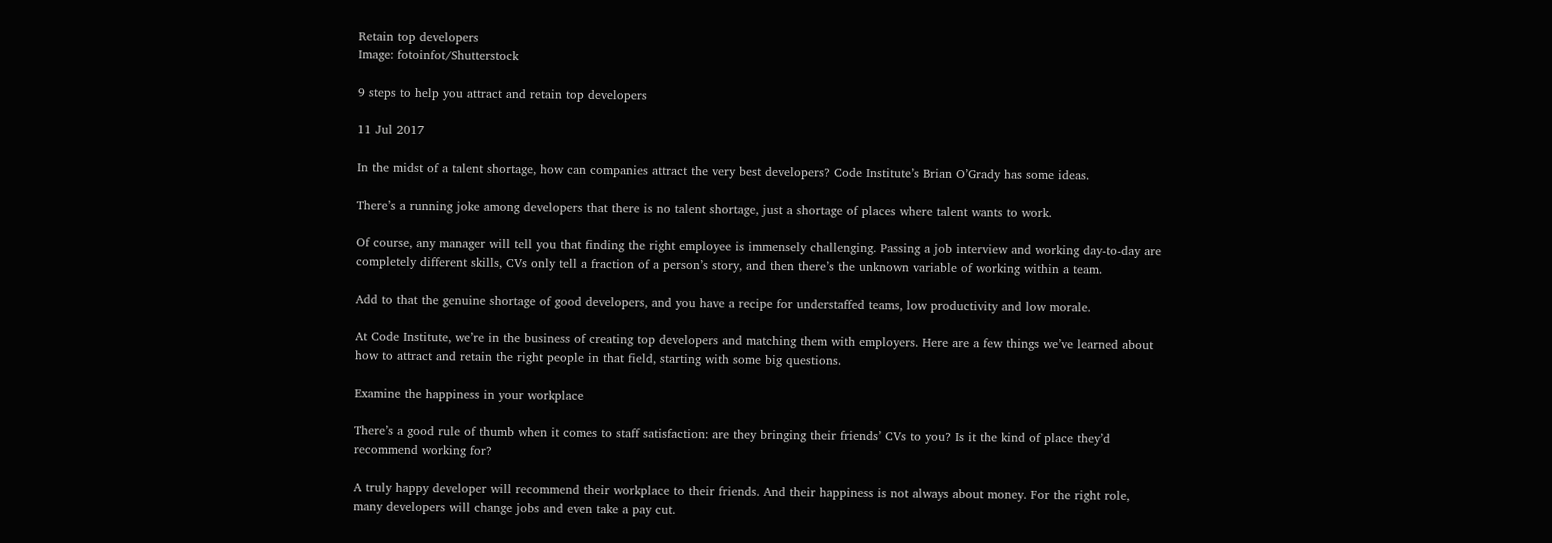Retain top developers
Image: fotoinfot/Shutterstock

9 steps to help you attract and retain top developers

11 Jul 2017

In the midst of a talent shortage, how can companies attract the very best developers? Code Institute’s Brian O’Grady has some ideas.

There’s a running joke among developers that there is no talent shortage, just a shortage of places where talent wants to work.

Of course, any manager will tell you that finding the right employee is immensely challenging. Passing a job interview and working day-to-day are completely different skills, CVs only tell a fraction of a person’s story, and then there’s the unknown variable of working within a team.

Add to that the genuine shortage of good developers, and you have a recipe for understaffed teams, low productivity and low morale.

At Code Institute, we’re in the business of creating top developers and matching them with employers. Here are a few things we’ve learned about how to attract and retain the right people in that field, starting with some big questions.

Examine the happiness in your workplace

There’s a good rule of thumb when it comes to staff satisfaction: are they bringing their friends’ CVs to you? Is it the kind of place they’d recommend working for?

A truly happy developer will recommend their workplace to their friends. And their happiness is not always about money. For the right role, many developers will change jobs and even take a pay cut.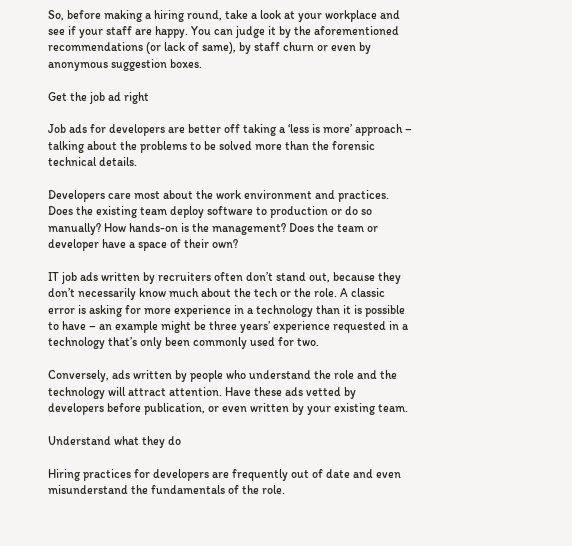So, before making a hiring round, take a look at your workplace and see if your staff are happy. You can judge it by the aforementioned recommendations (or lack of same), by staff churn or even by anonymous suggestion boxes.

Get the job ad right

Job ads for developers are better off taking a ‘less is more’ approach – talking about the problems to be solved more than the forensic technical details.

Developers care most about the work environment and practices. Does the existing team deploy software to production or do so manually? How hands-on is the management? Does the team or developer have a space of their own?

IT job ads written by recruiters often don’t stand out, because they don’t necessarily know much about the tech or the role. A classic error is asking for more experience in a technology than it is possible to have – an example might be three years’ experience requested in a technology that’s only been commonly used for two.

Conversely, ads written by people who understand the role and the technology will attract attention. Have these ads vetted by developers before publication, or even written by your existing team.

Understand what they do

Hiring practices for developers are frequently out of date and even misunderstand the fundamentals of the role.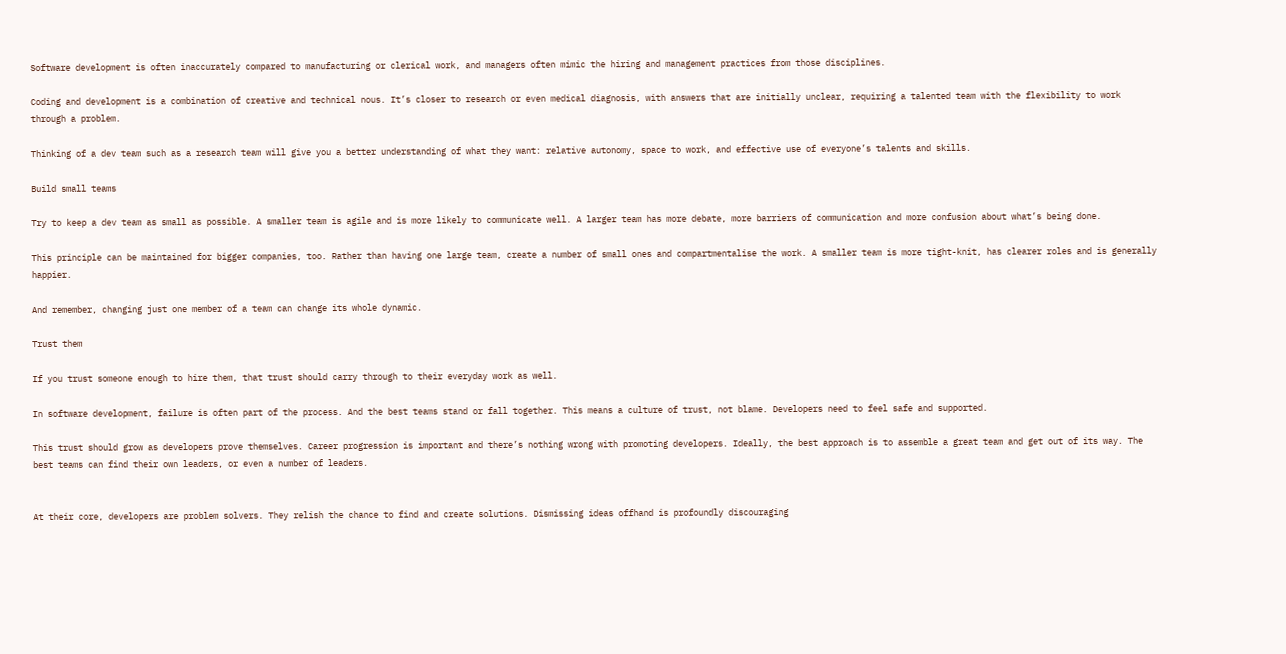Software development is often inaccurately compared to manufacturing or clerical work, and managers often mimic the hiring and management practices from those disciplines.

Coding and development is a combination of creative and technical nous. It’s closer to research or even medical diagnosis, with answers that are initially unclear, requiring a talented team with the flexibility to work through a problem.

Thinking of a dev team such as a research team will give you a better understanding of what they want: relative autonomy, space to work, and effective use of everyone’s talents and skills.

Build small teams

Try to keep a dev team as small as possible. A smaller team is agile and is more likely to communicate well. A larger team has more debate, more barriers of communication and more confusion about what’s being done.

This principle can be maintained for bigger companies, too. Rather than having one large team, create a number of small ones and compartmentalise the work. A smaller team is more tight-knit, has clearer roles and is generally happier.

And remember, changing just one member of a team can change its whole dynamic.

Trust them

If you trust someone enough to hire them, that trust should carry through to their everyday work as well.

In software development, failure is often part of the process. And the best teams stand or fall together. This means a culture of trust, not blame. Developers need to feel safe and supported.

This trust should grow as developers prove themselves. Career progression is important and there’s nothing wrong with promoting developers. Ideally, the best approach is to assemble a great team and get out of its way. The best teams can find their own leaders, or even a number of leaders.


At their core, developers are problem solvers. They relish the chance to find and create solutions. Dismissing ideas offhand is profoundly discouraging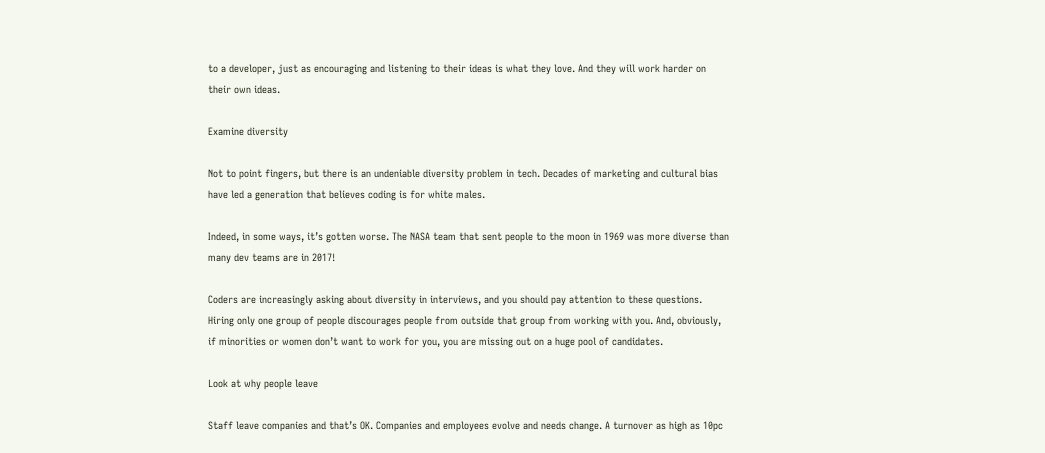to a developer, just as encouraging and listening to their ideas is what they love. And they will work harder on their own ideas.

Examine diversity

Not to point fingers, but there is an undeniable diversity problem in tech. Decades of marketing and cultural bias have led a generation that believes coding is for white males.

Indeed, in some ways, it’s gotten worse. The NASA team that sent people to the moon in 1969 was more diverse than many dev teams are in 2017!

Coders are increasingly asking about diversity in interviews, and you should pay attention to these questions. Hiring only one group of people discourages people from outside that group from working with you. And, obviously, if minorities or women don’t want to work for you, you are missing out on a huge pool of candidates.

Look at why people leave

Staff leave companies and that’s OK. Companies and employees evolve and needs change. A turnover as high as 10pc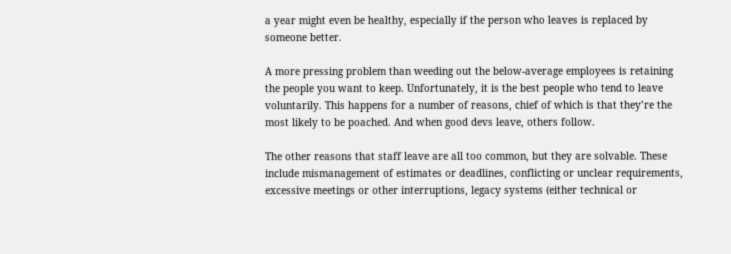a year might even be healthy, especially if the person who leaves is replaced by someone better.

A more pressing problem than weeding out the below-average employees is retaining the people you want to keep. Unfortunately, it is the best people who tend to leave voluntarily. This happens for a number of reasons, chief of which is that they’re the most likely to be poached. And when good devs leave, others follow.

The other reasons that staff leave are all too common, but they are solvable. These include mismanagement of estimates or deadlines, conflicting or unclear requirements, excessive meetings or other interruptions, legacy systems (either technical or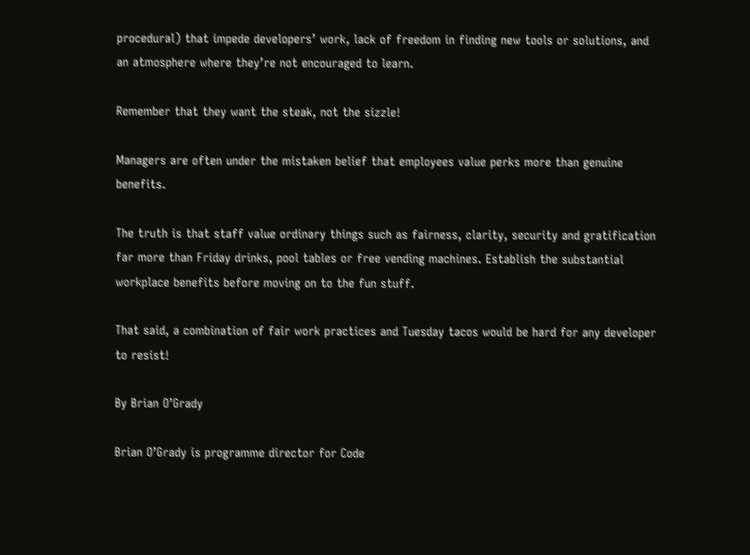procedural) that impede developers’ work, lack of freedom in finding new tools or solutions, and an atmosphere where they’re not encouraged to learn.

Remember that they want the steak, not the sizzle!

Managers are often under the mistaken belief that employees value perks more than genuine benefits.

The truth is that staff value ordinary things such as fairness, clarity, security and gratification far more than Friday drinks, pool tables or free vending machines. Establish the substantial workplace benefits before moving on to the fun stuff.

That said, a combination of fair work practices and Tuesday tacos would be hard for any developer to resist!

By Brian O’Grady

Brian O’Grady is programme director for Code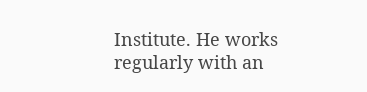Institute. He works regularly with an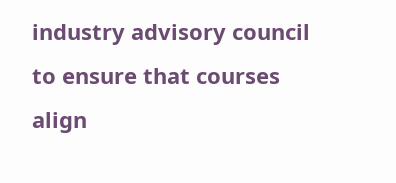industry advisory council to ensure that courses align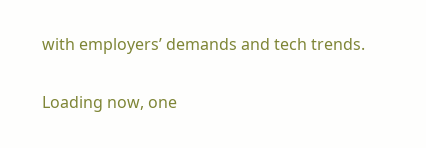with employers’ demands and tech trends.

Loading now, one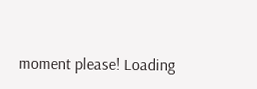moment please! Loading